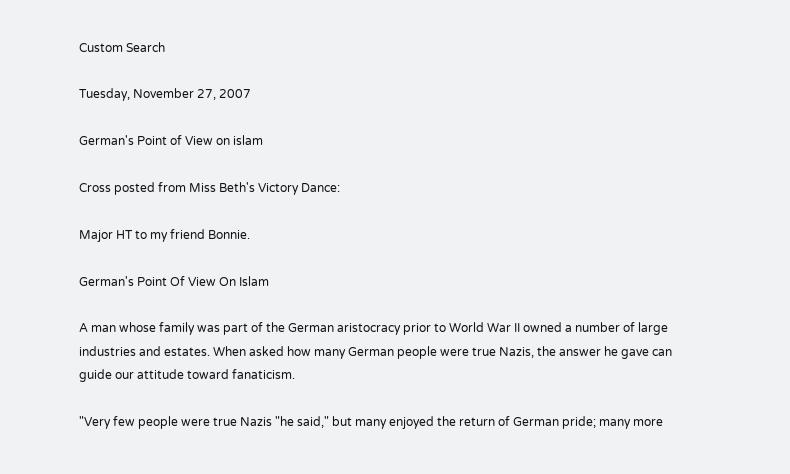Custom Search

Tuesday, November 27, 2007

German's Point of View on islam

Cross posted from Miss Beth's Victory Dance:

Major HT to my friend Bonnie.

German's Point Of View On Islam

A man whose family was part of the German aristocracy prior to World War II owned a number of large industries and estates. When asked how many German people were true Nazis, the answer he gave can guide our attitude toward fanaticism.

"Very few people were true Nazis "he said," but many enjoyed the return of German pride; many more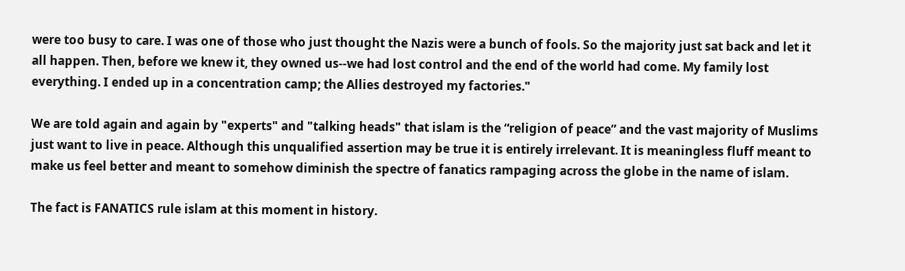were too busy to care. I was one of those who just thought the Nazis were a bunch of fools. So the majority just sat back and let it all happen. Then, before we knew it, they owned us--we had lost control and the end of the world had come. My family lost everything. I ended up in a concentration camp; the Allies destroyed my factories."

We are told again and again by "experts" and "talking heads" that islam is the “religion of peace” and the vast majority of Muslims just want to live in peace. Although this unqualified assertion may be true it is entirely irrelevant. It is meaningless fluff meant to make us feel better and meant to somehow diminish the spectre of fanatics rampaging across the globe in the name of islam.

The fact is FANATICS rule islam at this moment in history.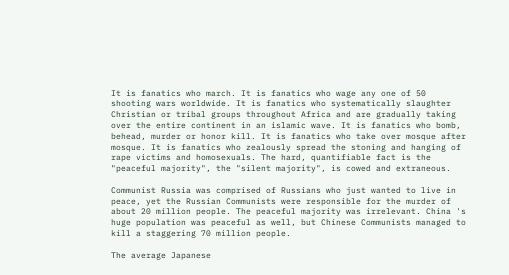It is fanatics who march. It is fanatics who wage any one of 50 shooting wars worldwide. It is fanatics who systematically slaughter Christian or tribal groups throughout Africa and are gradually taking over the entire continent in an islamic wave. It is fanatics who bomb, behead, murder or honor kill. It is fanatics who take over mosque after mosque. It is fanatics who zealously spread the stoning and hanging of rape victims and homosexuals. The hard, quantifiable fact is the "peaceful majority", the "silent majority", is cowed and extraneous.

Communist Russia was comprised of Russians who just wanted to live in peace, yet the Russian Communists were responsible for the murder of about 20 million people. The peaceful majority was irrelevant. China 's huge population was peaceful as well, but Chinese Communists managed to kill a staggering 70 million people.

The average Japanese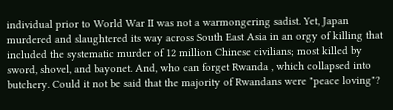individual prior to World War II was not a warmongering sadist. Yet, Japan murdered and slaughtered its way across South East Asia in an orgy of killing that included the systematic murder of 12 million Chinese civilians; most killed by sword, shovel, and bayonet. And, who can forget Rwanda , which collapsed into butchery. Could it not be said that the majority of Rwandans were "peace loving"?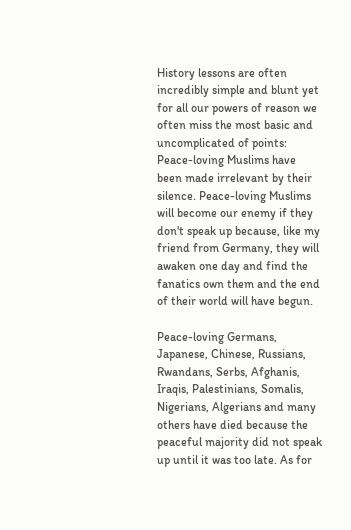History lessons are often incredibly simple and blunt yet for all our powers of reason we often miss the most basic and uncomplicated of points: Peace-loving Muslims have been made irrelevant by their silence. Peace-loving Muslims will become our enemy if they don't speak up because, like my friend from Germany, they will awaken one day and find the fanatics own them and the end of their world will have begun.

Peace-loving Germans, Japanese, Chinese, Russians, Rwandans, Serbs, Afghanis, Iraqis, Palestinians, Somalis, Nigerians, Algerians and many others have died because the peaceful majority did not speak up until it was too late. As for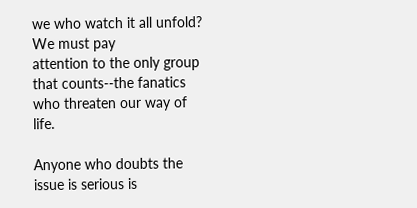we who watch it all unfold? We must pay
attention to the only group that counts--the fanatics who threaten our way of life.

Anyone who doubts the issue is serious is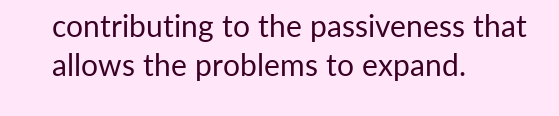contributing to the passiveness that allows the problems to expand.